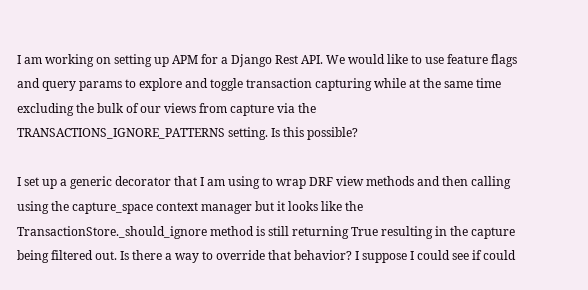I am working on setting up APM for a Django Rest API. We would like to use feature flags and query params to explore and toggle transaction capturing while at the same time excluding the bulk of our views from capture via the TRANSACTIONS_IGNORE_PATTERNS setting. Is this possible?

I set up a generic decorator that I am using to wrap DRF view methods and then calling using the capture_space context manager but it looks like the TransactionStore._should_ignore method is still returning True resulting in the capture being filtered out. Is there a way to override that behavior? I suppose I could see if could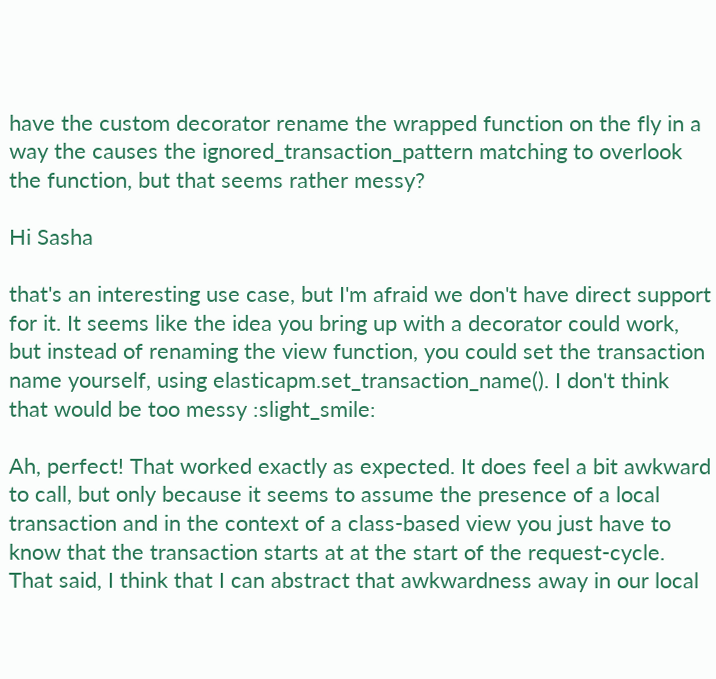have the custom decorator rename the wrapped function on the fly in a way the causes the ignored_transaction_pattern matching to overlook the function, but that seems rather messy?

Hi Sasha

that's an interesting use case, but I'm afraid we don't have direct support for it. It seems like the idea you bring up with a decorator could work, but instead of renaming the view function, you could set the transaction name yourself, using elasticapm.set_transaction_name(). I don't think that would be too messy :slight_smile:

Ah, perfect! That worked exactly as expected. It does feel a bit awkward to call, but only because it seems to assume the presence of a local transaction and in the context of a class-based view you just have to know that the transaction starts at at the start of the request-cycle. That said, I think that I can abstract that awkwardness away in our local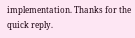implementation. Thanks for the quick reply.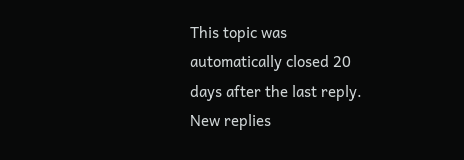This topic was automatically closed 20 days after the last reply. New replies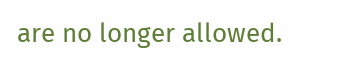are no longer allowed.